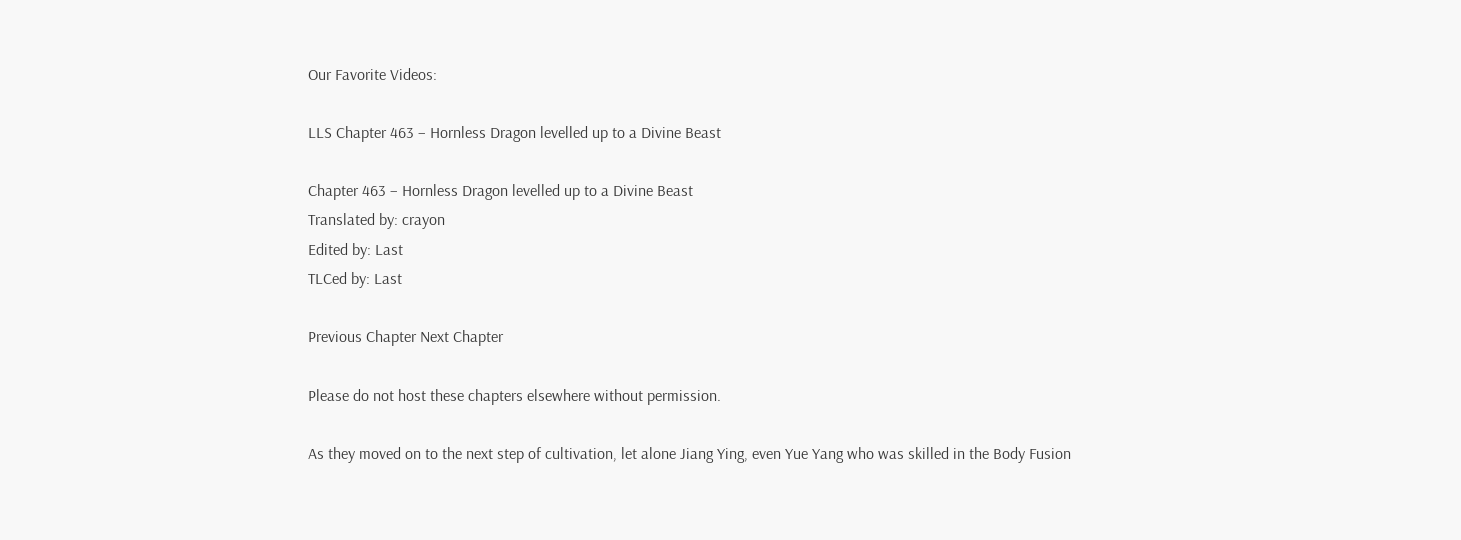Our Favorite Videos:

LLS Chapter 463 – Hornless Dragon levelled up to a Divine Beast

Chapter 463 – Hornless Dragon levelled up to a Divine Beast
Translated by: crayon
Edited by: Last
TLCed by: Last

Previous Chapter Next Chapter

Please do not host these chapters elsewhere without permission.

As they moved on to the next step of cultivation, let alone Jiang Ying, even Yue Yang who was skilled in the Body Fusion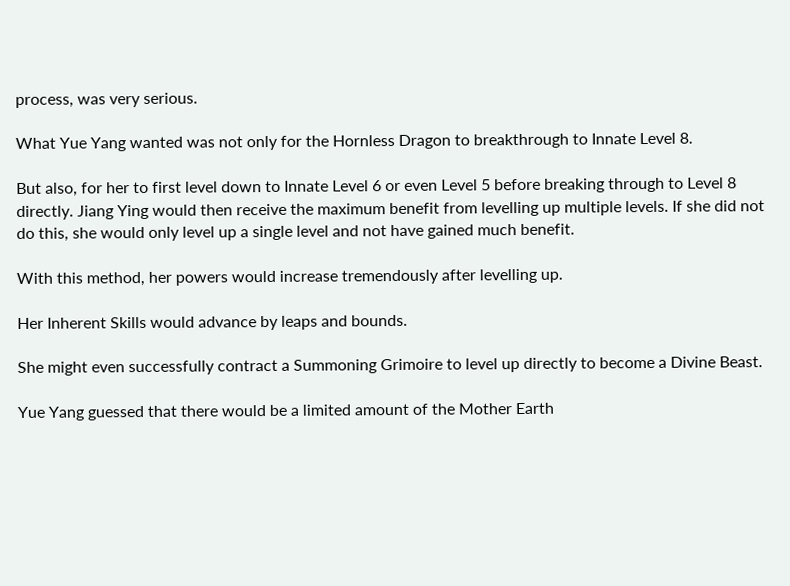process, was very serious.

What Yue Yang wanted was not only for the Hornless Dragon to breakthrough to Innate Level 8.

But also, for her to first level down to Innate Level 6 or even Level 5 before breaking through to Level 8 directly. Jiang Ying would then receive the maximum benefit from levelling up multiple levels. If she did not do this, she would only level up a single level and not have gained much benefit.

With this method, her powers would increase tremendously after levelling up.

Her Inherent Skills would advance by leaps and bounds.

She might even successfully contract a Summoning Grimoire to level up directly to become a Divine Beast.

Yue Yang guessed that there would be a limited amount of the Mother Earth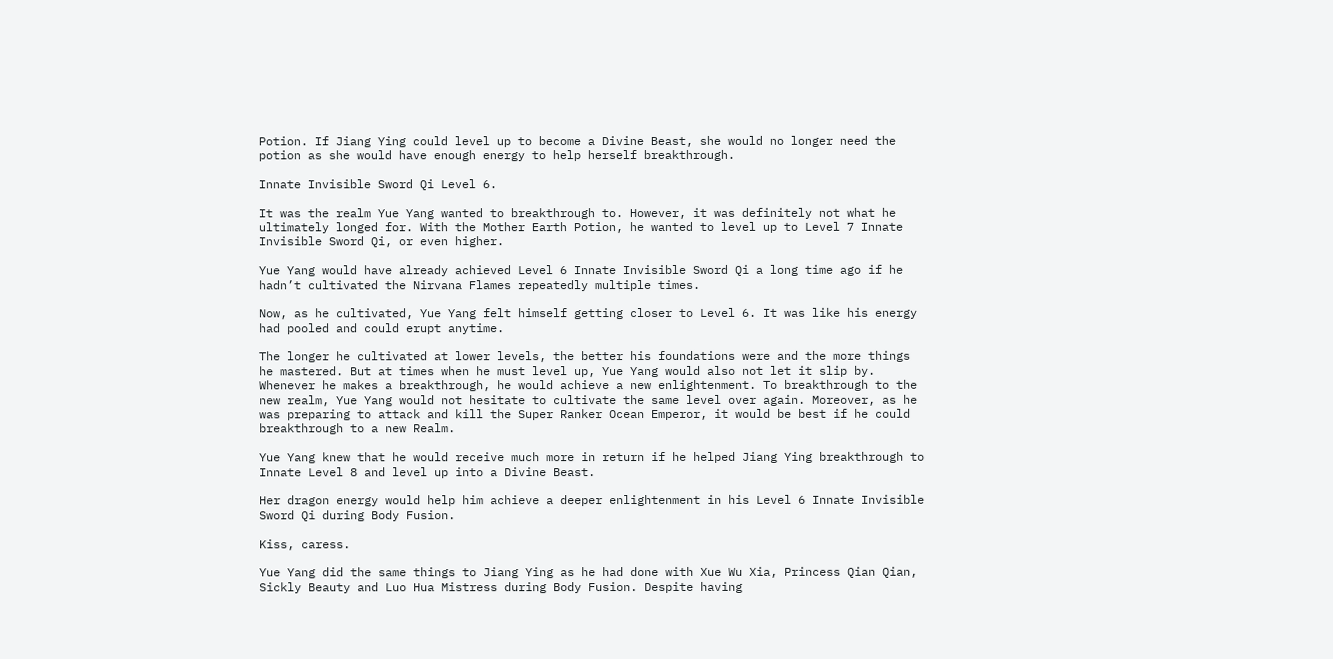Potion. If Jiang Ying could level up to become a Divine Beast, she would no longer need the potion as she would have enough energy to help herself breakthrough.

Innate Invisible Sword Qi Level 6.

It was the realm Yue Yang wanted to breakthrough to. However, it was definitely not what he ultimately longed for. With the Mother Earth Potion, he wanted to level up to Level 7 Innate Invisible Sword Qi, or even higher.

Yue Yang would have already achieved Level 6 Innate Invisible Sword Qi a long time ago if he hadn’t cultivated the Nirvana Flames repeatedly multiple times.

Now, as he cultivated, Yue Yang felt himself getting closer to Level 6. It was like his energy had pooled and could erupt anytime.

The longer he cultivated at lower levels, the better his foundations were and the more things he mastered. But at times when he must level up, Yue Yang would also not let it slip by. Whenever he makes a breakthrough, he would achieve a new enlightenment. To breakthrough to the new realm, Yue Yang would not hesitate to cultivate the same level over again. Moreover, as he was preparing to attack and kill the Super Ranker Ocean Emperor, it would be best if he could breakthrough to a new Realm.

Yue Yang knew that he would receive much more in return if he helped Jiang Ying breakthrough to Innate Level 8 and level up into a Divine Beast.

Her dragon energy would help him achieve a deeper enlightenment in his Level 6 Innate Invisible Sword Qi during Body Fusion.

Kiss, caress.

Yue Yang did the same things to Jiang Ying as he had done with Xue Wu Xia, Princess Qian Qian, Sickly Beauty and Luo Hua Mistress during Body Fusion. Despite having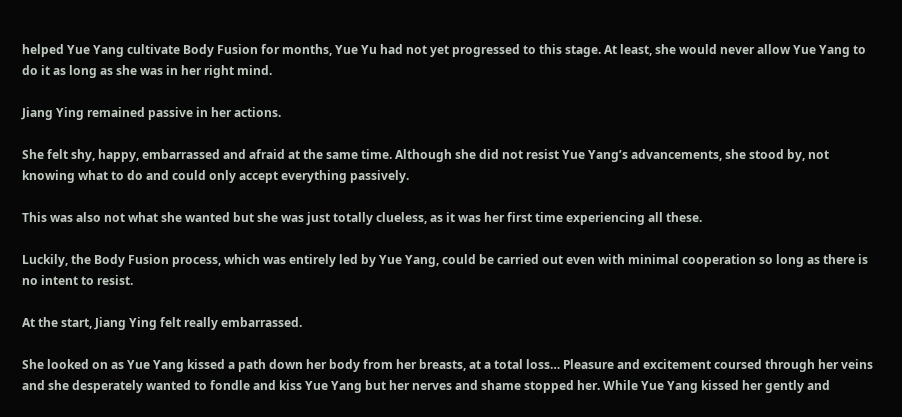helped Yue Yang cultivate Body Fusion for months, Yue Yu had not yet progressed to this stage. At least, she would never allow Yue Yang to do it as long as she was in her right mind.

Jiang Ying remained passive in her actions.

She felt shy, happy, embarrassed and afraid at the same time. Although she did not resist Yue Yang’s advancements, she stood by, not knowing what to do and could only accept everything passively.

This was also not what she wanted but she was just totally clueless, as it was her first time experiencing all these.

Luckily, the Body Fusion process, which was entirely led by Yue Yang, could be carried out even with minimal cooperation so long as there is no intent to resist.

At the start, Jiang Ying felt really embarrassed.

She looked on as Yue Yang kissed a path down her body from her breasts, at a total loss… Pleasure and excitement coursed through her veins and she desperately wanted to fondle and kiss Yue Yang but her nerves and shame stopped her. While Yue Yang kissed her gently and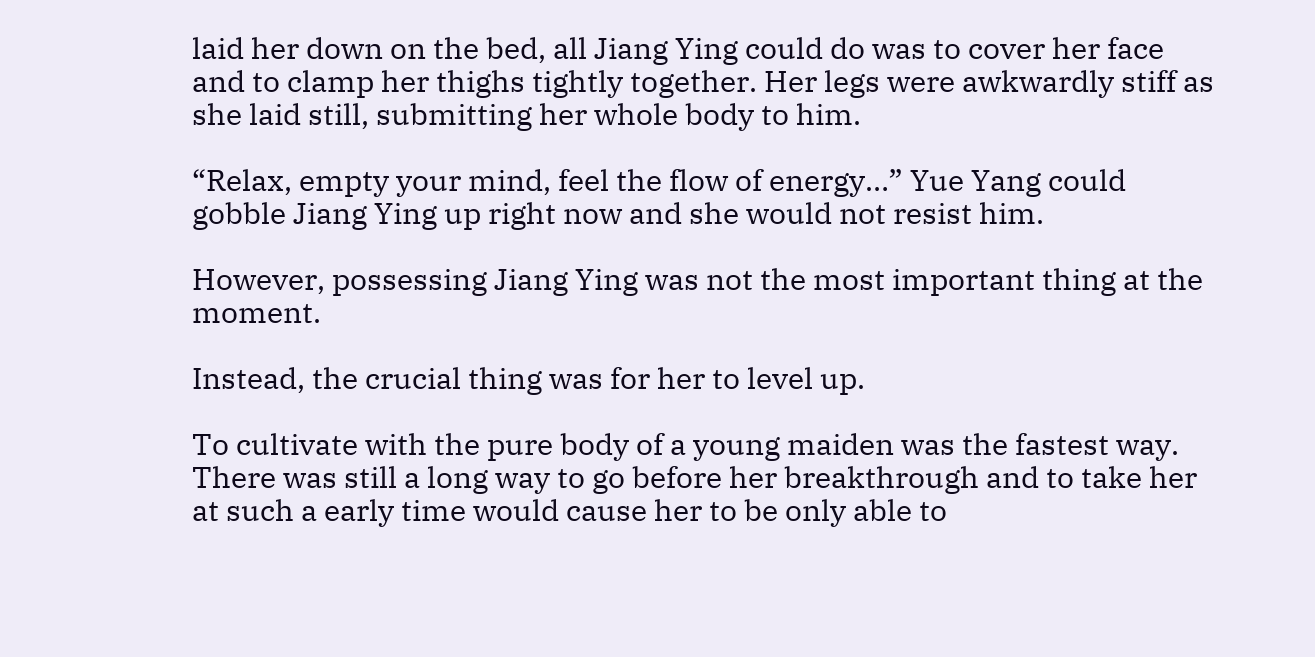laid her down on the bed, all Jiang Ying could do was to cover her face and to clamp her thighs tightly together. Her legs were awkwardly stiff as she laid still, submitting her whole body to him.

“Relax, empty your mind, feel the flow of energy…” Yue Yang could gobble Jiang Ying up right now and she would not resist him.

However, possessing Jiang Ying was not the most important thing at the moment.

Instead, the crucial thing was for her to level up.

To cultivate with the pure body of a young maiden was the fastest way. There was still a long way to go before her breakthrough and to take her at such a early time would cause her to be only able to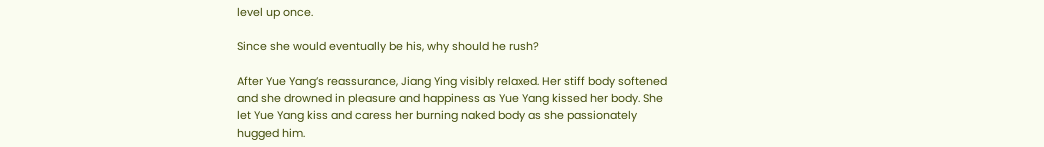level up once.

Since she would eventually be his, why should he rush?

After Yue Yang’s reassurance, Jiang Ying visibly relaxed. Her stiff body softened and she drowned in pleasure and happiness as Yue Yang kissed her body. She let Yue Yang kiss and caress her burning naked body as she passionately hugged him.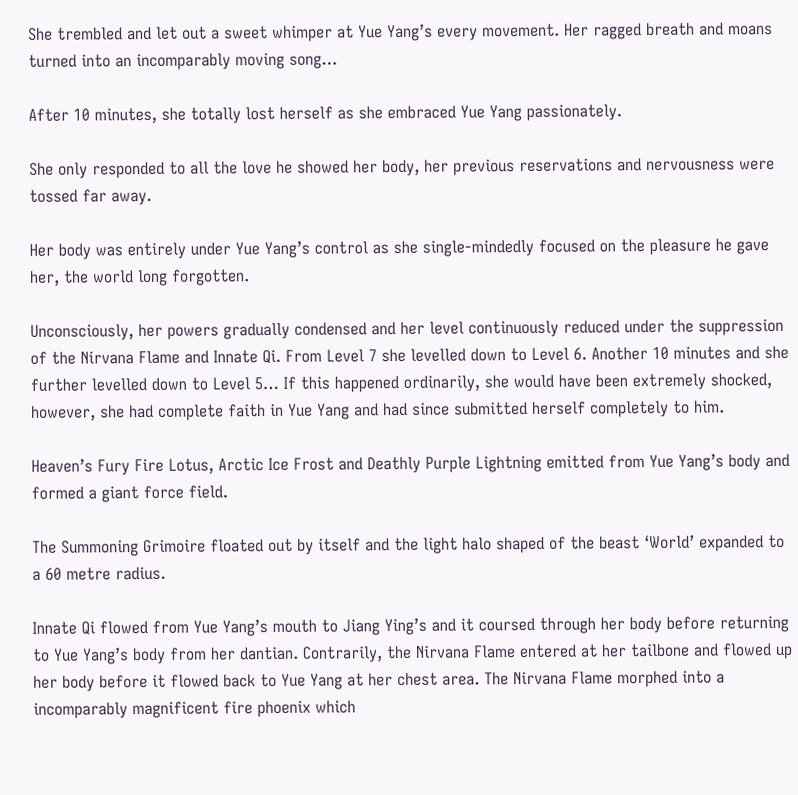She trembled and let out a sweet whimper at Yue Yang’s every movement. Her ragged breath and moans turned into an incomparably moving song…

After 10 minutes, she totally lost herself as she embraced Yue Yang passionately.

She only responded to all the love he showed her body, her previous reservations and nervousness were tossed far away.

Her body was entirely under Yue Yang’s control as she single-mindedly focused on the pleasure he gave her, the world long forgotten.

Unconsciously, her powers gradually condensed and her level continuously reduced under the suppression of the Nirvana Flame and Innate Qi. From Level 7 she levelled down to Level 6. Another 10 minutes and she further levelled down to Level 5… If this happened ordinarily, she would have been extremely shocked, however, she had complete faith in Yue Yang and had since submitted herself completely to him.

Heaven’s Fury Fire Lotus, Arctic Ice Frost and Deathly Purple Lightning emitted from Yue Yang’s body and formed a giant force field.

The Summoning Grimoire floated out by itself and the light halo shaped of the beast ‘World’ expanded to a 60 metre radius.

Innate Qi flowed from Yue Yang’s mouth to Jiang Ying’s and it coursed through her body before returning to Yue Yang’s body from her dantian. Contrarily, the Nirvana Flame entered at her tailbone and flowed up her body before it flowed back to Yue Yang at her chest area. The Nirvana Flame morphed into a incomparably magnificent fire phoenix which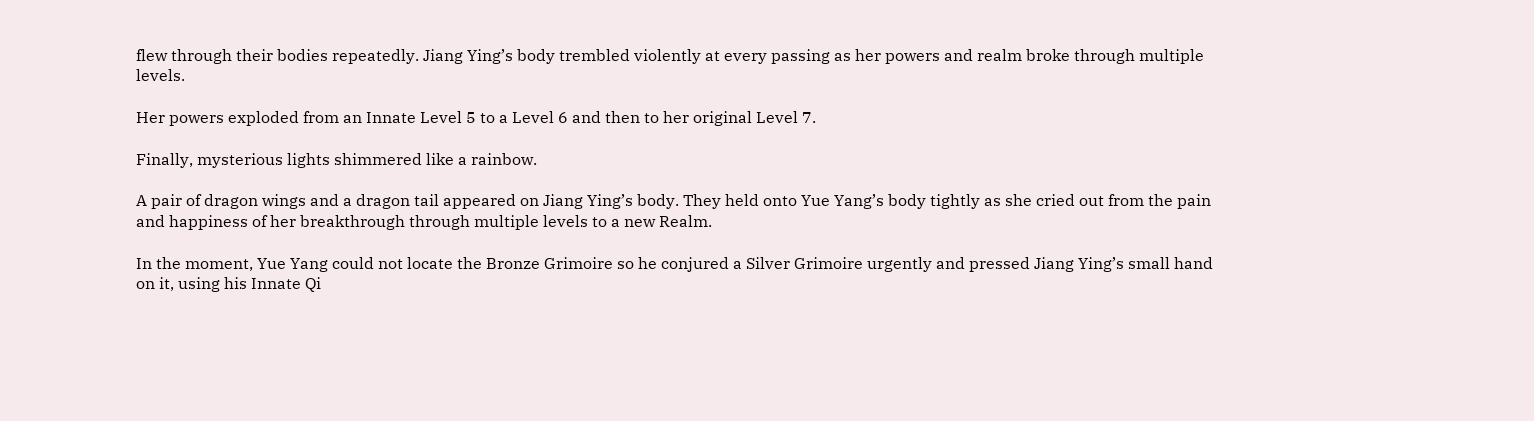flew through their bodies repeatedly. Jiang Ying’s body trembled violently at every passing as her powers and realm broke through multiple levels.

Her powers exploded from an Innate Level 5 to a Level 6 and then to her original Level 7.

Finally, mysterious lights shimmered like a rainbow.

A pair of dragon wings and a dragon tail appeared on Jiang Ying’s body. They held onto Yue Yang’s body tightly as she cried out from the pain and happiness of her breakthrough through multiple levels to a new Realm.

In the moment, Yue Yang could not locate the Bronze Grimoire so he conjured a Silver Grimoire urgently and pressed Jiang Ying’s small hand on it, using his Innate Qi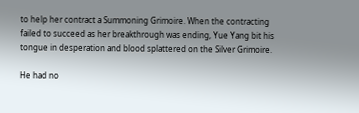to help her contract a Summoning Grimoire. When the contracting failed to succeed as her breakthrough was ending, Yue Yang bit his tongue in desperation and blood splattered on the Silver Grimoire.

He had no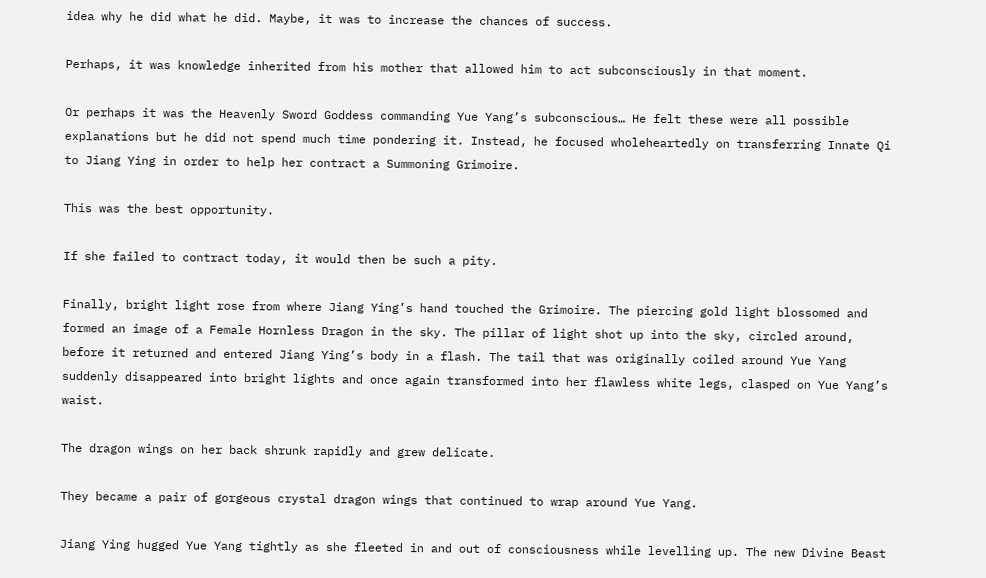idea why he did what he did. Maybe, it was to increase the chances of success.

Perhaps, it was knowledge inherited from his mother that allowed him to act subconsciously in that moment.

Or perhaps it was the Heavenly Sword Goddess commanding Yue Yang’s subconscious… He felt these were all possible explanations but he did not spend much time pondering it. Instead, he focused wholeheartedly on transferring Innate Qi to Jiang Ying in order to help her contract a Summoning Grimoire.

This was the best opportunity.

If she failed to contract today, it would then be such a pity.

Finally, bright light rose from where Jiang Ying’s hand touched the Grimoire. The piercing gold light blossomed and formed an image of a Female Hornless Dragon in the sky. The pillar of light shot up into the sky, circled around, before it returned and entered Jiang Ying’s body in a flash. The tail that was originally coiled around Yue Yang suddenly disappeared into bright lights and once again transformed into her flawless white legs, clasped on Yue Yang’s waist.

The dragon wings on her back shrunk rapidly and grew delicate.

They became a pair of gorgeous crystal dragon wings that continued to wrap around Yue Yang.

Jiang Ying hugged Yue Yang tightly as she fleeted in and out of consciousness while levelling up. The new Divine Beast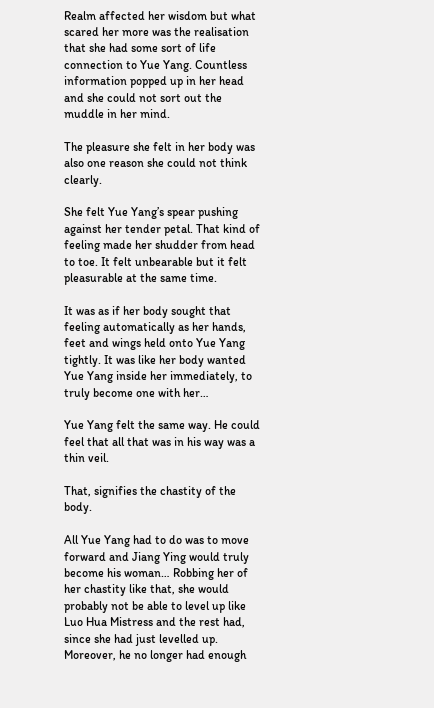Realm affected her wisdom but what scared her more was the realisation that she had some sort of life connection to Yue Yang. Countless information popped up in her head and she could not sort out the muddle in her mind.

The pleasure she felt in her body was also one reason she could not think clearly.

She felt Yue Yang’s spear pushing against her tender petal. That kind of feeling made her shudder from head to toe. It felt unbearable but it felt pleasurable at the same time.

It was as if her body sought that feeling automatically as her hands, feet and wings held onto Yue Yang tightly. It was like her body wanted Yue Yang inside her immediately, to truly become one with her…

Yue Yang felt the same way. He could feel that all that was in his way was a thin veil.

That, signifies the chastity of the body.

All Yue Yang had to do was to move forward and Jiang Ying would truly become his woman… Robbing her of her chastity like that, she would probably not be able to level up like Luo Hua Mistress and the rest had, since she had just levelled up. Moreover, he no longer had enough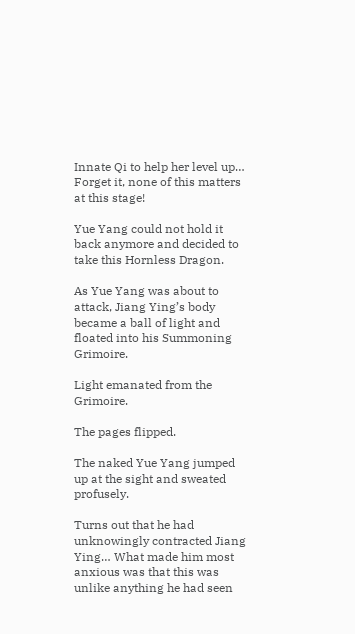Innate Qi to help her level up… Forget it, none of this matters at this stage!

Yue Yang could not hold it back anymore and decided to take this Hornless Dragon.

As Yue Yang was about to attack, Jiang Ying’s body became a ball of light and floated into his Summoning Grimoire.

Light emanated from the Grimoire.

The pages flipped.

The naked Yue Yang jumped up at the sight and sweated profusely.

Turns out that he had unknowingly contracted Jiang Ying… What made him most anxious was that this was unlike anything he had seen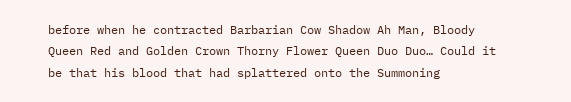before when he contracted Barbarian Cow Shadow Ah Man, Bloody Queen Red and Golden Crown Thorny Flower Queen Duo Duo… Could it be that his blood that had splattered onto the Summoning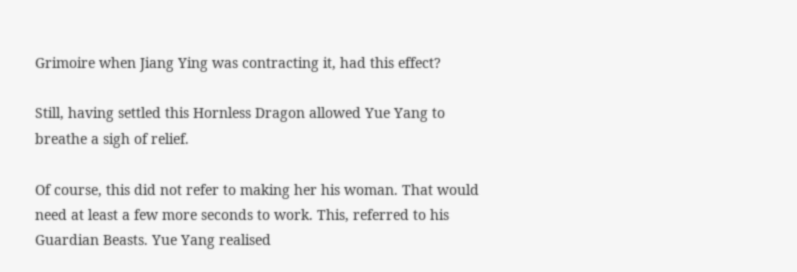Grimoire when Jiang Ying was contracting it, had this effect?

Still, having settled this Hornless Dragon allowed Yue Yang to breathe a sigh of relief.

Of course, this did not refer to making her his woman. That would need at least a few more seconds to work. This, referred to his Guardian Beasts. Yue Yang realised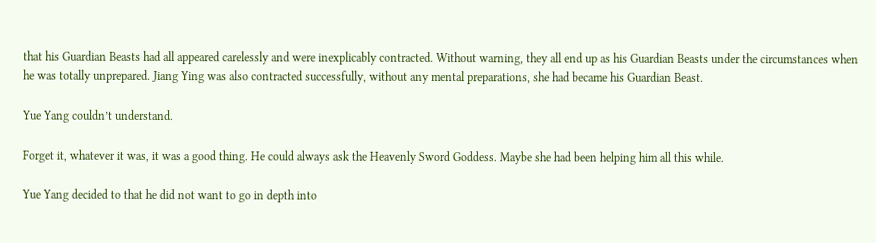that his Guardian Beasts had all appeared carelessly and were inexplicably contracted. Without warning, they all end up as his Guardian Beasts under the circumstances when he was totally unprepared. Jiang Ying was also contracted successfully, without any mental preparations, she had became his Guardian Beast.

Yue Yang couldn’t understand.

Forget it, whatever it was, it was a good thing. He could always ask the Heavenly Sword Goddess. Maybe she had been helping him all this while.

Yue Yang decided to that he did not want to go in depth into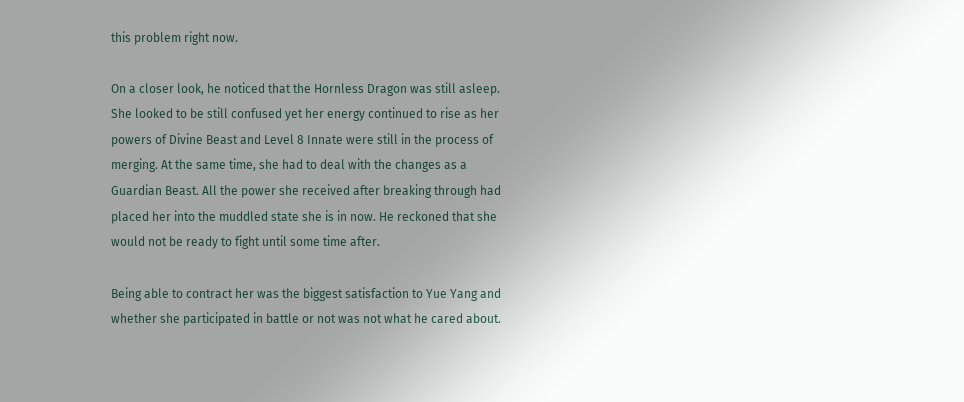this problem right now.

On a closer look, he noticed that the Hornless Dragon was still asleep. She looked to be still confused yet her energy continued to rise as her powers of Divine Beast and Level 8 Innate were still in the process of merging. At the same time, she had to deal with the changes as a Guardian Beast. All the power she received after breaking through had placed her into the muddled state she is in now. He reckoned that she would not be ready to fight until some time after.

Being able to contract her was the biggest satisfaction to Yue Yang and whether she participated in battle or not was not what he cared about.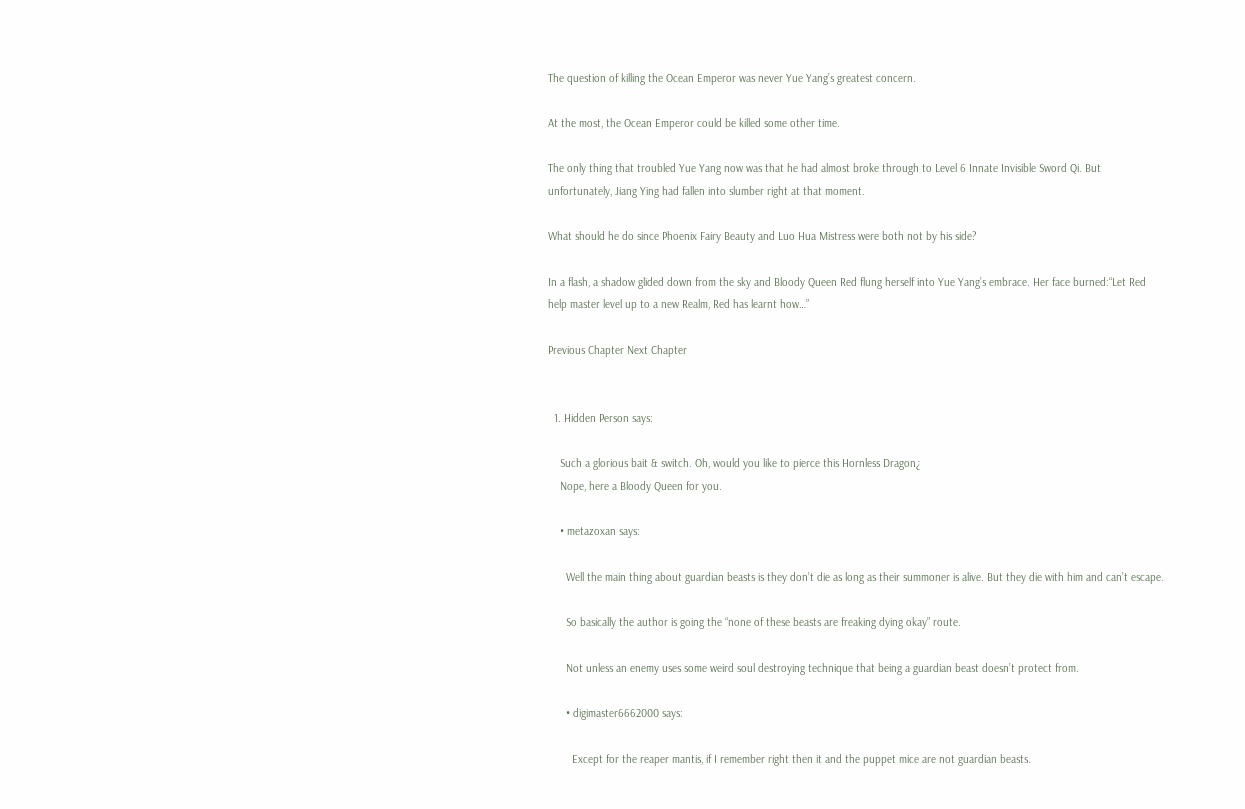The question of killing the Ocean Emperor was never Yue Yang’s greatest concern.

At the most, the Ocean Emperor could be killed some other time.

The only thing that troubled Yue Yang now was that he had almost broke through to Level 6 Innate Invisible Sword Qi. But unfortunately, Jiang Ying had fallen into slumber right at that moment.

What should he do since Phoenix Fairy Beauty and Luo Hua Mistress were both not by his side?

In a flash, a shadow glided down from the sky and Bloody Queen Red flung herself into Yue Yang’s embrace. Her face burned:“Let Red help master level up to a new Realm, Red has learnt how…”

Previous Chapter Next Chapter


  1. Hidden Person says:

    Such a glorious bait & switch. Oh, would you like to pierce this Hornless Dragon¿
    Nope, here a Bloody Queen for you.

    • metazoxan says:

      Well the main thing about guardian beasts is they don’t die as long as their summoner is alive. But they die with him and can’t escape.

      So basically the author is going the “none of these beasts are freaking dying okay” route.

      Not unless an enemy uses some weird soul destroying technique that being a guardian beast doesn’t protect from.

      • digimaster6662000 says:

        Except for the reaper mantis, if I remember right then it and the puppet mice are not guardian beasts.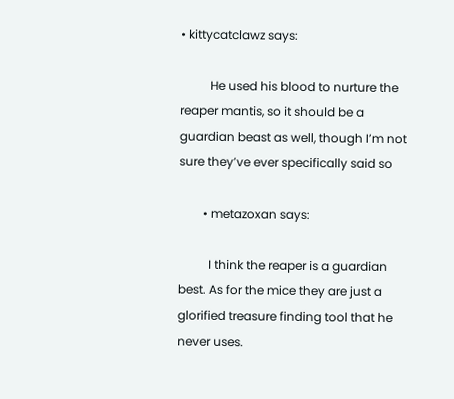• kittycatclawz says:

          He used his blood to nurture the reaper mantis, so it should be a guardian beast as well, though I’m not sure they’ve ever specifically said so

        • metazoxan says:

          I think the reaper is a guardian best. As for the mice they are just a glorified treasure finding tool that he never uses.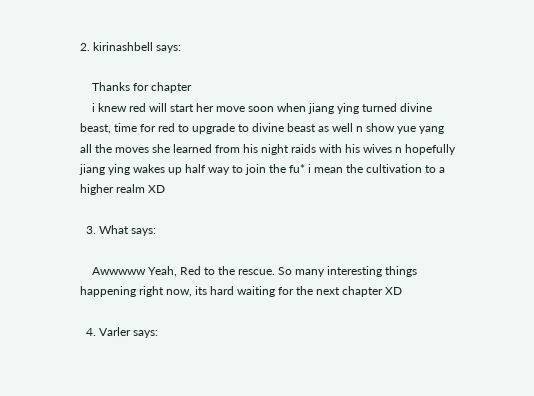2. kirinashbell says:

    Thanks for chapter
    i knew red will start her move soon when jiang ying turned divine beast, time for red to upgrade to divine beast as well n show yue yang all the moves she learned from his night raids with his wives n hopefully jiang ying wakes up half way to join the fu* i mean the cultivation to a higher realm XD

  3. What says:

    Awwwww Yeah, Red to the rescue. So many interesting things happening right now, its hard waiting for the next chapter XD

  4. Varler says: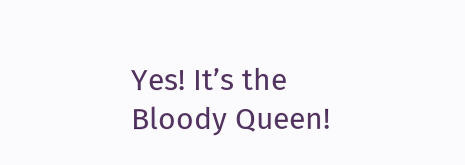Yes! It’s the Bloody Queen!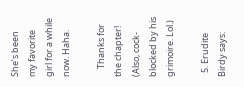She’s been my favorite girl for a while now. Haha.

    Thanks for the chapter! (Also, cock-blocked by his grimoire. Lol.)

  5. Erudite Birdy says: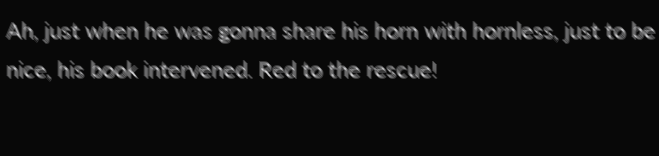Ah, just when he was gonna share his horn with hornless, just to be nice, his book intervened. Red to the rescue!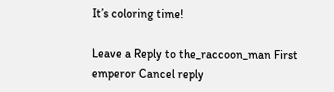It’s coloring time!

Leave a Reply to the_raccoon_man First emperor Cancel reply